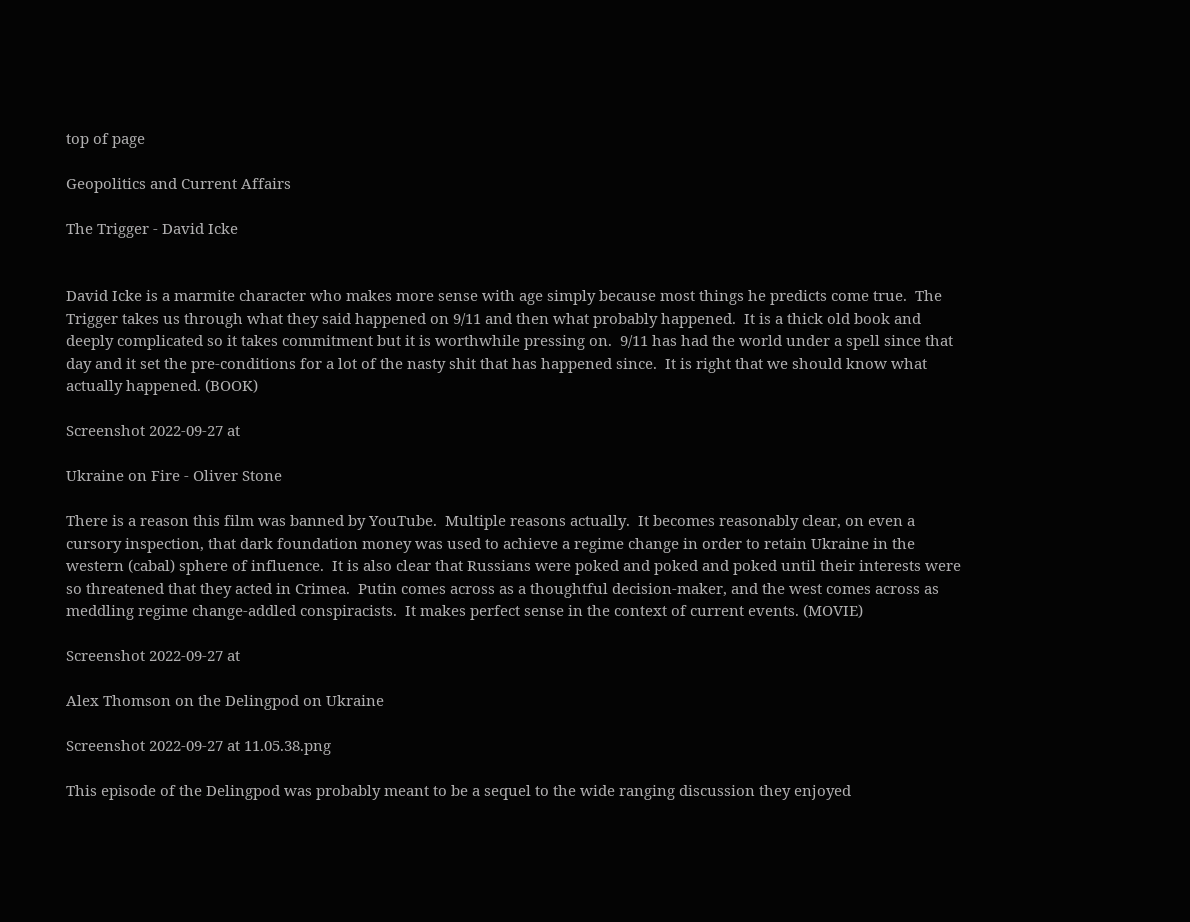top of page

Geopolitics and Current Affairs

The Trigger - David Icke


David Icke is a marmite character who makes more sense with age simply because most things he predicts come true.  The Trigger takes us through what they said happened on 9/11 and then what probably happened.  It is a thick old book and deeply complicated so it takes commitment but it is worthwhile pressing on.  9/11 has had the world under a spell since that day and it set the pre-conditions for a lot of the nasty shit that has happened since.  It is right that we should know what actually happened. (BOOK)

Screenshot 2022-09-27 at

Ukraine on Fire - Oliver Stone

There is a reason this film was banned by YouTube.  Multiple reasons actually.  It becomes reasonably clear, on even a cursory inspection, that dark foundation money was used to achieve a regime change in order to retain Ukraine in the western (cabal) sphere of influence.  It is also clear that Russians were poked and poked and poked until their interests were so threatened that they acted in Crimea.  Putin comes across as a thoughtful decision-maker, and the west comes across as meddling regime change-addled conspiracists.  It makes perfect sense in the context of current events. (MOVIE)

Screenshot 2022-09-27 at

Alex Thomson on the Delingpod on Ukraine

Screenshot 2022-09-27 at 11.05.38.png

This episode of the Delingpod was probably meant to be a sequel to the wide ranging discussion they enjoyed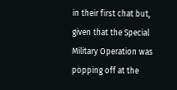in their first chat but, given that the Special Military Operation was popping off at the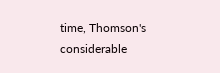time, Thomson's considerable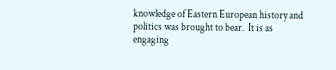knowledge of Eastern European history and politics was brought to bear.  It is as engaging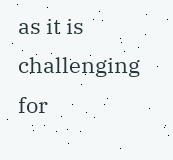as it is challenging for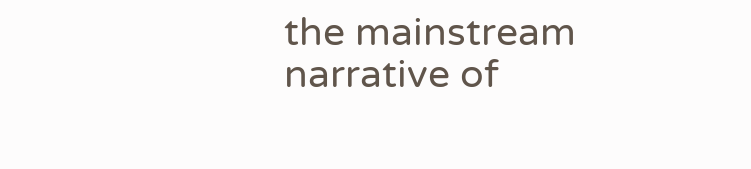the mainstream narrative of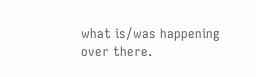what is/was happening over there.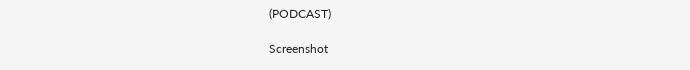(PODCAST)

Screenshot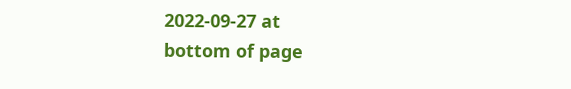2022-09-27 at
bottom of page